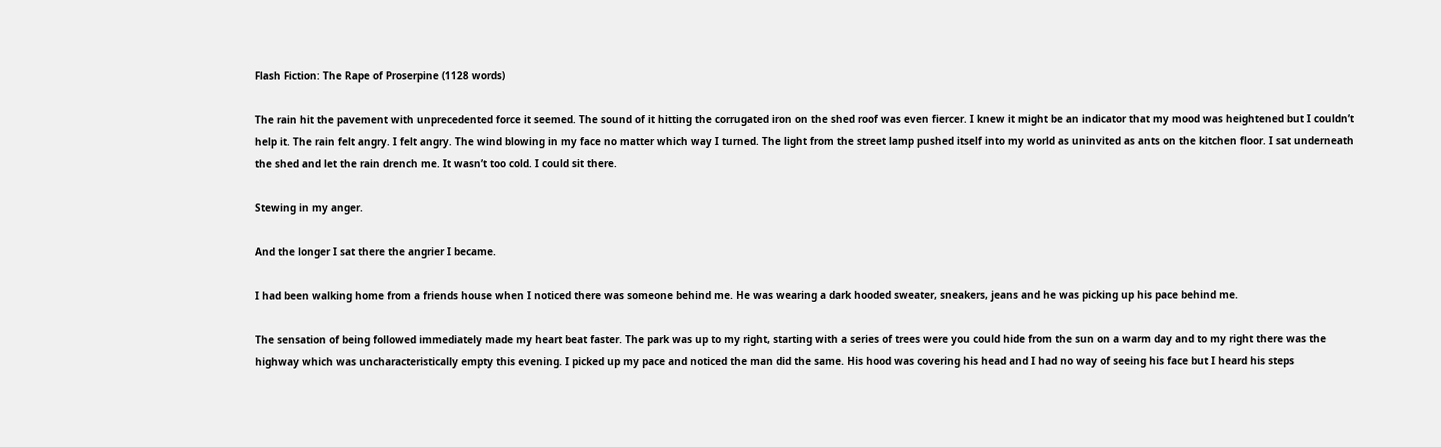Flash Fiction: The Rape of Proserpine (1128 words)

The rain hit the pavement with unprecedented force it seemed. The sound of it hitting the corrugated iron on the shed roof was even fiercer. I knew it might be an indicator that my mood was heightened but I couldn’t help it. The rain felt angry. I felt angry. The wind blowing in my face no matter which way I turned. The light from the street lamp pushed itself into my world as uninvited as ants on the kitchen floor. I sat underneath the shed and let the rain drench me. It wasn’t too cold. I could sit there.

Stewing in my anger.

And the longer I sat there the angrier I became.

I had been walking home from a friends house when I noticed there was someone behind me. He was wearing a dark hooded sweater, sneakers, jeans and he was picking up his pace behind me.

The sensation of being followed immediately made my heart beat faster. The park was up to my right, starting with a series of trees were you could hide from the sun on a warm day and to my right there was the highway which was uncharacteristically empty this evening. I picked up my pace and noticed the man did the same. His hood was covering his head and I had no way of seeing his face but I heard his steps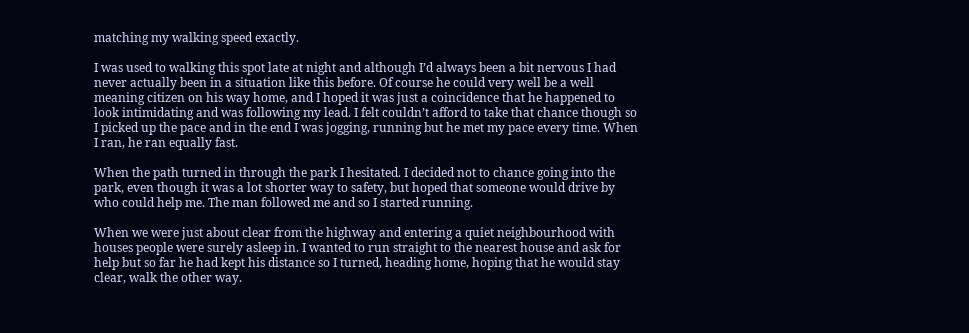matching my walking speed exactly.

I was used to walking this spot late at night and although I’d always been a bit nervous I had never actually been in a situation like this before. Of course he could very well be a well meaning citizen on his way home, and I hoped it was just a coincidence that he happened to look intimidating and was following my lead. I felt couldn’t afford to take that chance though so I picked up the pace and in the end I was jogging, running but he met my pace every time. When I ran, he ran equally fast.

When the path turned in through the park I hesitated. I decided not to chance going into the park, even though it was a lot shorter way to safety, but hoped that someone would drive by who could help me. The man followed me and so I started running.

When we were just about clear from the highway and entering a quiet neighbourhood with houses people were surely asleep in. I wanted to run straight to the nearest house and ask for help but so far he had kept his distance so I turned, heading home, hoping that he would stay clear, walk the other way.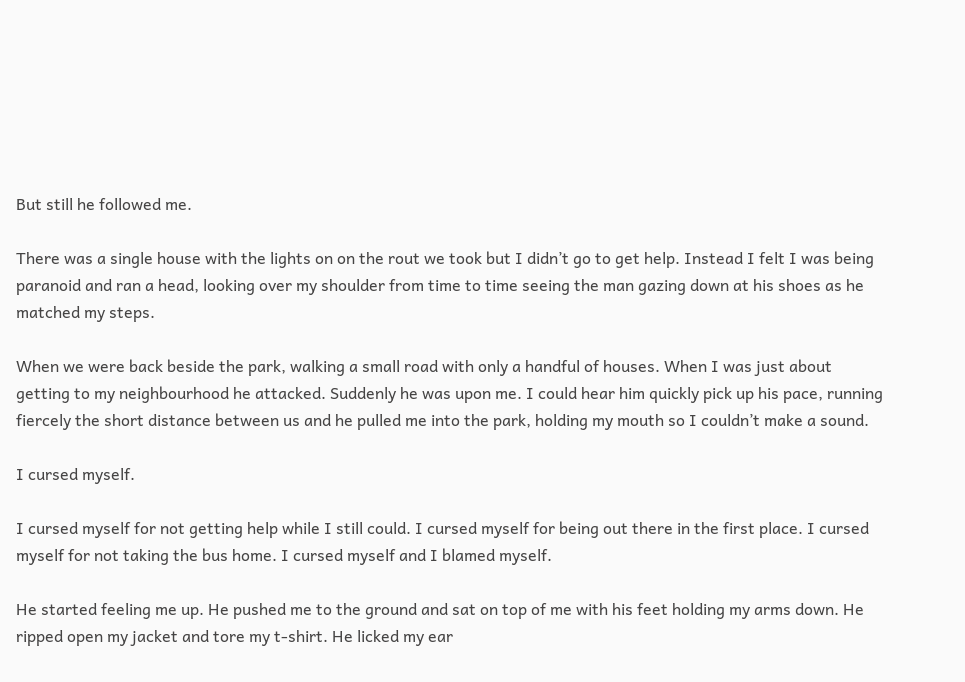But still he followed me.

There was a single house with the lights on on the rout we took but I didn’t go to get help. Instead I felt I was being paranoid and ran a head, looking over my shoulder from time to time seeing the man gazing down at his shoes as he matched my steps.

When we were back beside the park, walking a small road with only a handful of houses. When I was just about getting to my neighbourhood he attacked. Suddenly he was upon me. I could hear him quickly pick up his pace, running fiercely the short distance between us and he pulled me into the park, holding my mouth so I couldn’t make a sound.

I cursed myself.

I cursed myself for not getting help while I still could. I cursed myself for being out there in the first place. I cursed myself for not taking the bus home. I cursed myself and I blamed myself.

He started feeling me up. He pushed me to the ground and sat on top of me with his feet holding my arms down. He ripped open my jacket and tore my t-shirt. He licked my ear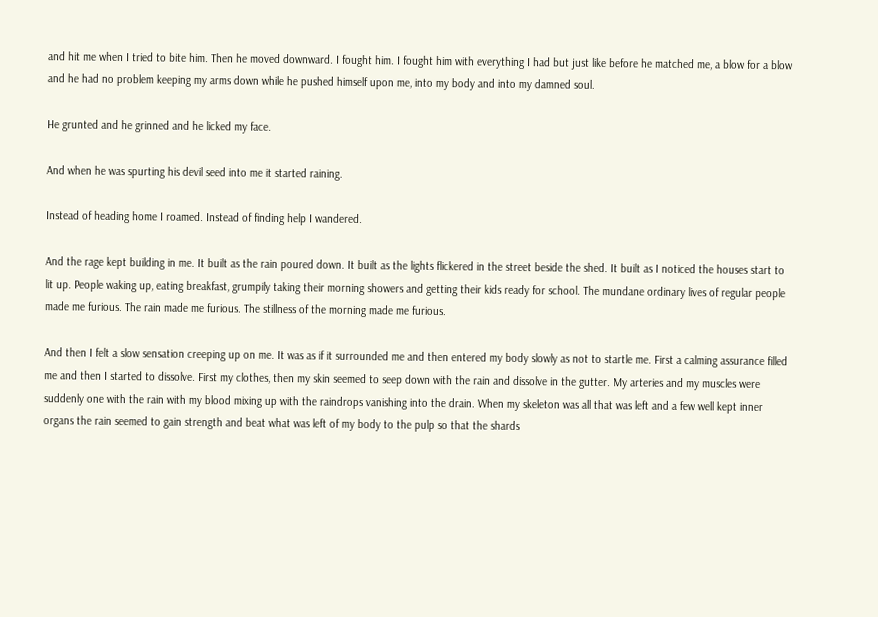and hit me when I tried to bite him. Then he moved downward. I fought him. I fought him with everything I had but just like before he matched me, a blow for a blow and he had no problem keeping my arms down while he pushed himself upon me, into my body and into my damned soul.

He grunted and he grinned and he licked my face.

And when he was spurting his devil seed into me it started raining.

Instead of heading home I roamed. Instead of finding help I wandered.

And the rage kept building in me. It built as the rain poured down. It built as the lights flickered in the street beside the shed. It built as I noticed the houses start to lit up. People waking up, eating breakfast, grumpily taking their morning showers and getting their kids ready for school. The mundane ordinary lives of regular people made me furious. The rain made me furious. The stillness of the morning made me furious.

And then I felt a slow sensation creeping up on me. It was as if it surrounded me and then entered my body slowly as not to startle me. First a calming assurance filled me and then I started to dissolve. First my clothes, then my skin seemed to seep down with the rain and dissolve in the gutter. My arteries and my muscles were suddenly one with the rain with my blood mixing up with the raindrops vanishing into the drain. When my skeleton was all that was left and a few well kept inner organs the rain seemed to gain strength and beat what was left of my body to the pulp so that the shards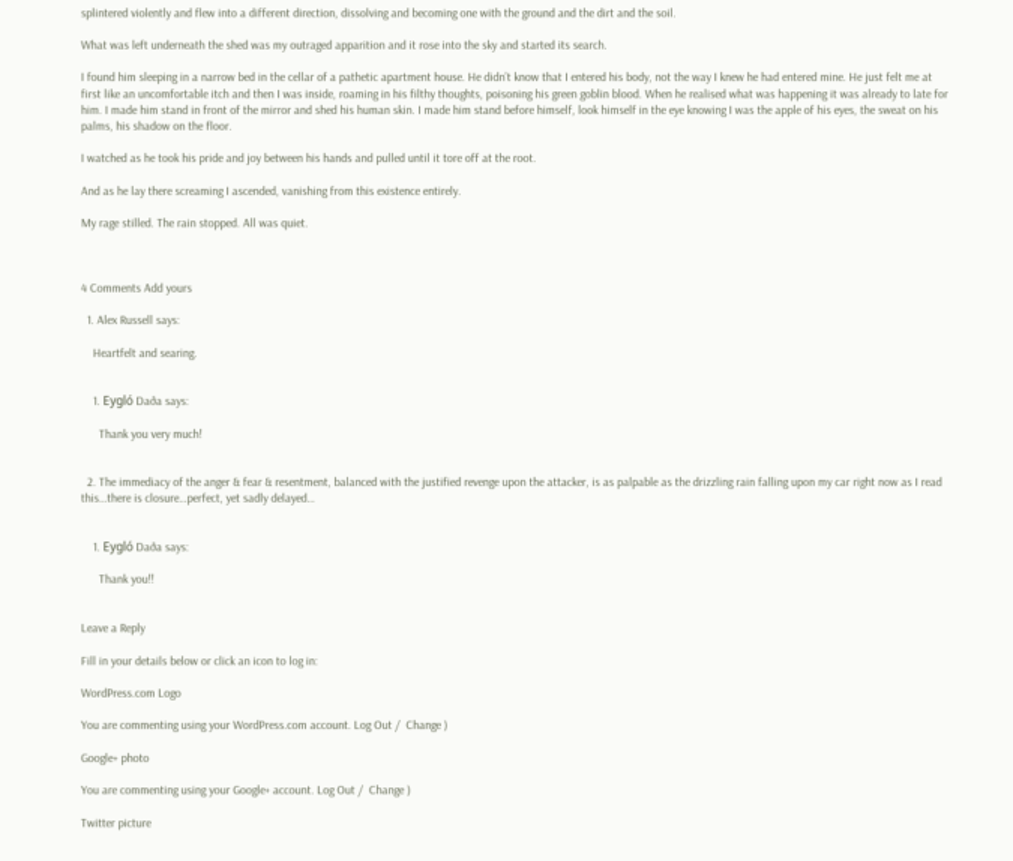splintered violently and flew into a different direction, dissolving and becoming one with the ground and the dirt and the soil.

What was left underneath the shed was my outraged apparition and it rose into the sky and started its search.

I found him sleeping in a narrow bed in the cellar of a pathetic apartment house. He didn’t know that I entered his body, not the way I knew he had entered mine. He just felt me at first like an uncomfortable itch and then I was inside, roaming in his filthy thoughts, poisoning his green goblin blood. When he realised what was happening it was already to late for him. I made him stand in front of the mirror and shed his human skin. I made him stand before himself, look himself in the eye knowing I was the apple of his eyes, the sweat on his palms, his shadow on the floor.

I watched as he took his pride and joy between his hands and pulled until it tore off at the root.

And as he lay there screaming I ascended, vanishing from this existence entirely.

My rage stilled. The rain stopped. All was quiet.



4 Comments Add yours

  1. Alex Russell says:

    Heartfelt and searing.


    1. Eygló Daða says:

      Thank you very much!


  2. The immediacy of the anger & fear & resentment, balanced with the justified revenge upon the attacker, is as palpable as the drizzling rain falling upon my car right now as I read this…there is closure…perfect, yet sadly delayed…


    1. Eygló Daða says:

      Thank you!!


Leave a Reply

Fill in your details below or click an icon to log in:

WordPress.com Logo

You are commenting using your WordPress.com account. Log Out /  Change )

Google+ photo

You are commenting using your Google+ account. Log Out /  Change )

Twitter picture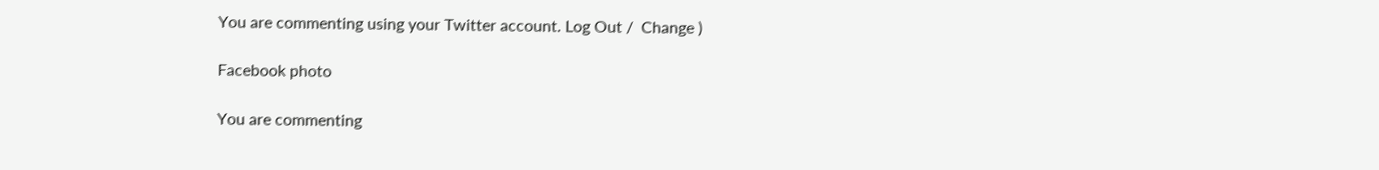You are commenting using your Twitter account. Log Out /  Change )

Facebook photo

You are commenting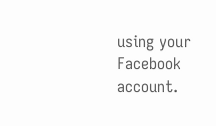using your Facebook account.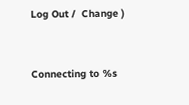Log Out /  Change )


Connecting to %s